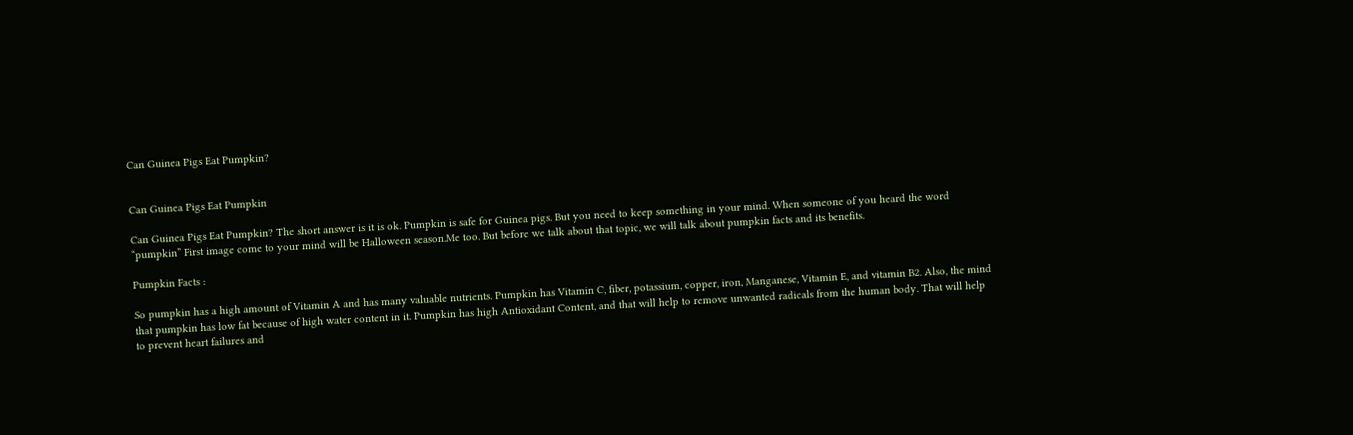Can Guinea Pigs Eat Pumpkin?


Can Guinea Pigs Eat Pumpkin

Can Guinea Pigs Eat Pumpkin? The short answer is it is ok. Pumpkin is safe for Guinea pigs. But you need to keep something in your mind. When someone of you heard the word “pumpkin” First image come to your mind will be Halloween season.Me too. But before we talk about that topic, we will talk about pumpkin facts and its benefits.

Pumpkin Facts :

So pumpkin has a high amount of Vitamin A and has many valuable nutrients. Pumpkin has Vitamin C, fiber, potassium, copper, iron, Manganese, Vitamin E, and vitamin B2. Also, the mind that pumpkin has low fat because of high water content in it. Pumpkin has high Antioxidant Content, and that will help to remove unwanted radicals from the human body. That will help to prevent heart failures and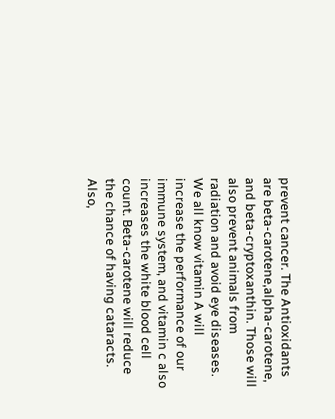prevent cancer. The Antioxidants are beta-carotene,alpha-carotene, and beta-cryptoxanthin. Those will also prevent animals from radiation and avoid eye diseases. We all know vitamin A will increase the performance of our immune system, and vitamin c also increases the white blood cell count. Beta-carotene will reduce the chance of having cataracts. Also,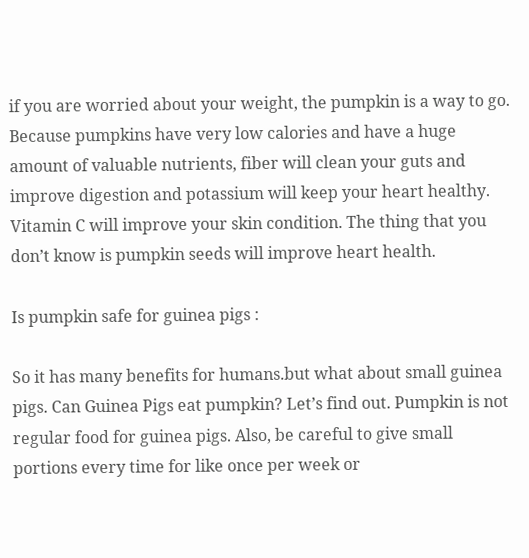if you are worried about your weight, the pumpkin is a way to go. Because pumpkins have very low calories and have a huge amount of valuable nutrients, fiber will clean your guts and improve digestion and potassium will keep your heart healthy. Vitamin C will improve your skin condition. The thing that you don’t know is pumpkin seeds will improve heart health.

Is pumpkin safe for guinea pigs :

So it has many benefits for humans.but what about small guinea pigs. Can Guinea Pigs eat pumpkin? Let’s find out. Pumpkin is not regular food for guinea pigs. Also, be careful to give small portions every time for like once per week or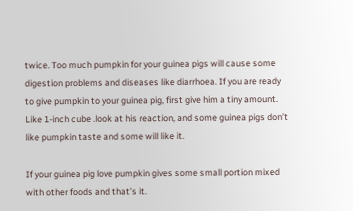twice. Too much pumpkin for your guinea pigs will cause some digestion problems and diseases like diarrhoea. If you are ready to give pumpkin to your guinea pig, first give him a tiny amount. Like 1-inch cube .look at his reaction, and some guinea pigs don’t like pumpkin taste and some will like it.

If your guinea pig love pumpkin gives some small portion mixed with other foods and that’s it.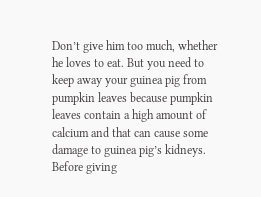Don’t give him too much, whether he loves to eat. But you need to keep away your guinea pig from pumpkin leaves because pumpkin leaves contain a high amount of calcium and that can cause some damage to guinea pig’s kidneys. Before giving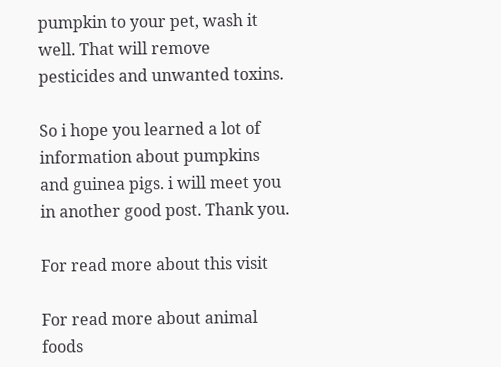pumpkin to your pet, wash it well. That will remove pesticides and unwanted toxins.

So i hope you learned a lot of information about pumpkins and guinea pigs. i will meet you in another good post. Thank you.

For read more about this visit

For read more about animal foods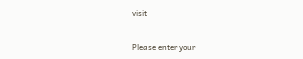visit


Please enter your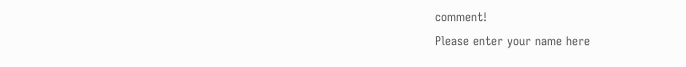comment!
Please enter your name here